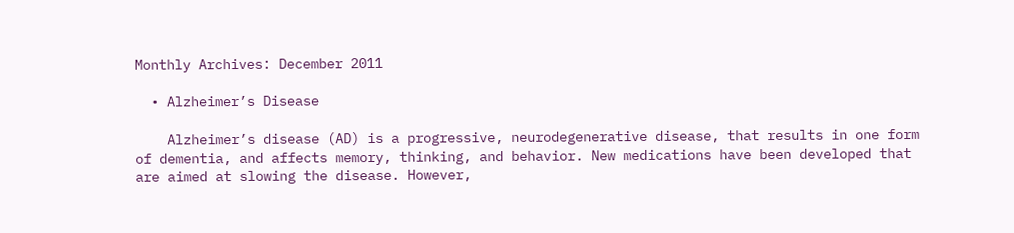Monthly Archives: December 2011

  • Alzheimer’s Disease

    Alzheimer’s disease (AD) is a progressive, neurodegenerative disease, that results in one form of dementia, and affects memory, thinking, and behavior. New medications have been developed that are aimed at slowing the disease. However,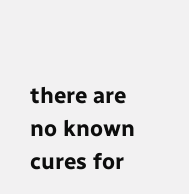there are no known cures for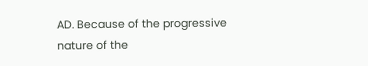AD. Because of the progressive nature of the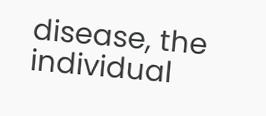disease, the individual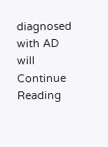diagnosed with AD will Continue Reading